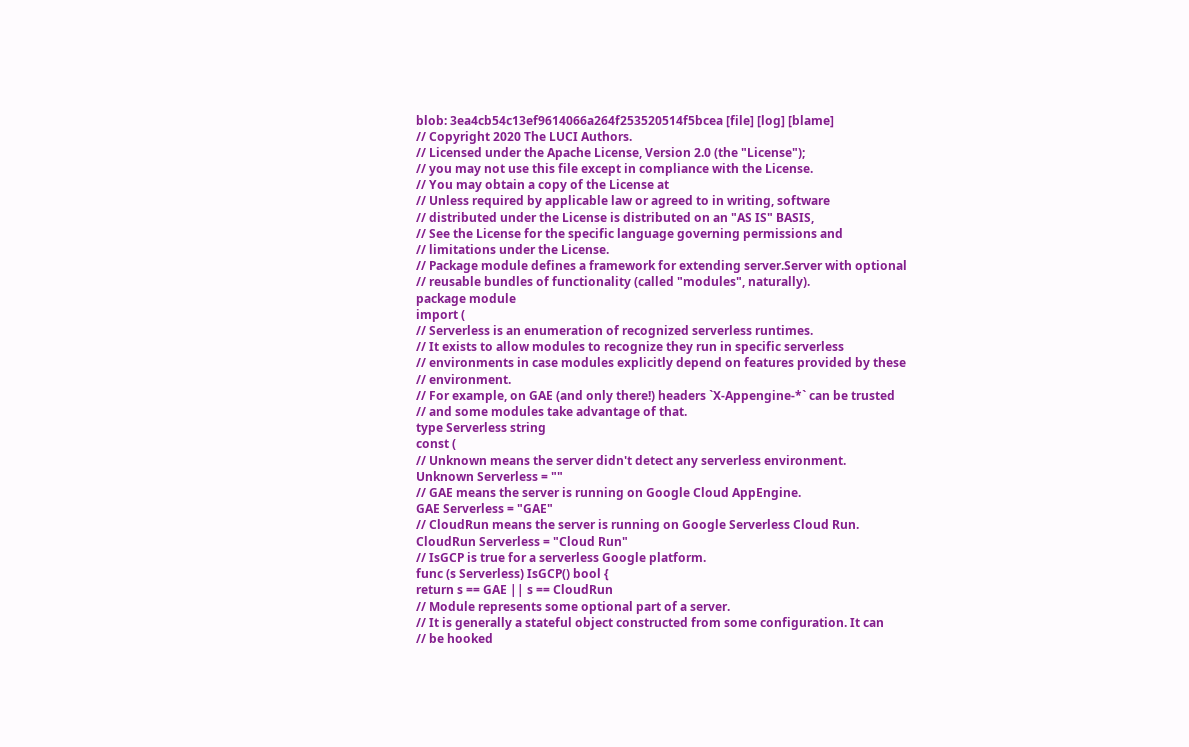blob: 3ea4cb54c13ef9614066a264f253520514f5bcea [file] [log] [blame]
// Copyright 2020 The LUCI Authors.
// Licensed under the Apache License, Version 2.0 (the "License");
// you may not use this file except in compliance with the License.
// You may obtain a copy of the License at
// Unless required by applicable law or agreed to in writing, software
// distributed under the License is distributed on an "AS IS" BASIS,
// See the License for the specific language governing permissions and
// limitations under the License.
// Package module defines a framework for extending server.Server with optional
// reusable bundles of functionality (called "modules", naturally).
package module
import (
// Serverless is an enumeration of recognized serverless runtimes.
// It exists to allow modules to recognize they run in specific serverless
// environments in case modules explicitly depend on features provided by these
// environment.
// For example, on GAE (and only there!) headers `X-Appengine-*` can be trusted
// and some modules take advantage of that.
type Serverless string
const (
// Unknown means the server didn't detect any serverless environment.
Unknown Serverless = ""
// GAE means the server is running on Google Cloud AppEngine.
GAE Serverless = "GAE"
// CloudRun means the server is running on Google Serverless Cloud Run.
CloudRun Serverless = "Cloud Run"
// IsGCP is true for a serverless Google platform.
func (s Serverless) IsGCP() bool {
return s == GAE || s == CloudRun
// Module represents some optional part of a server.
// It is generally a stateful object constructed from some configuration. It can
// be hooked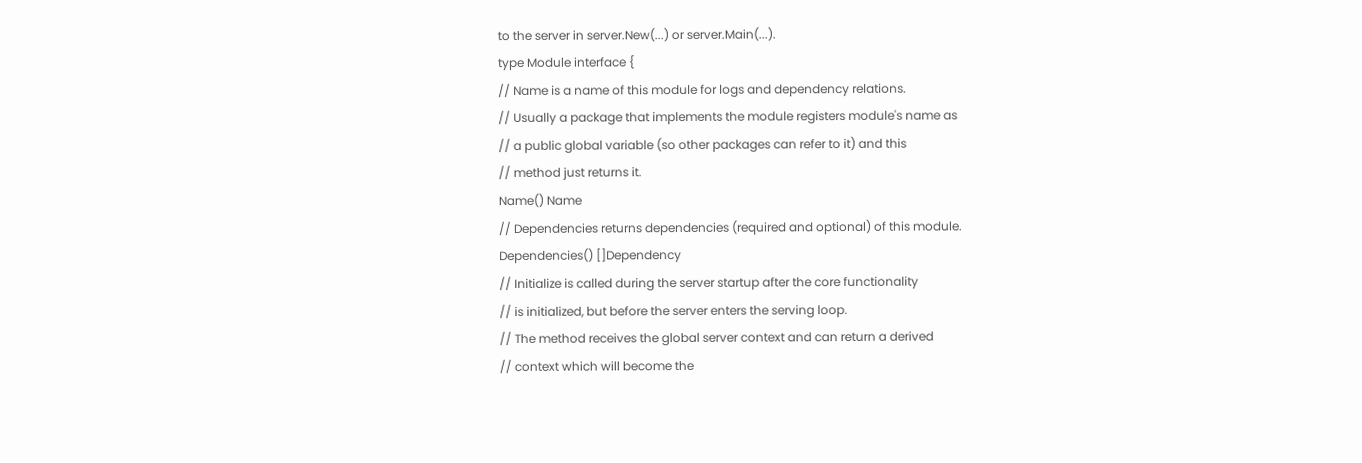to the server in server.New(...) or server.Main(...).
type Module interface {
// Name is a name of this module for logs and dependency relations.
// Usually a package that implements the module registers module's name as
// a public global variable (so other packages can refer to it) and this
// method just returns it.
Name() Name
// Dependencies returns dependencies (required and optional) of this module.
Dependencies() []Dependency
// Initialize is called during the server startup after the core functionality
// is initialized, but before the server enters the serving loop.
// The method receives the global server context and can return a derived
// context which will become the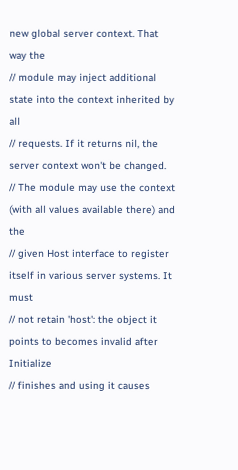new global server context. That way the
// module may inject additional state into the context inherited by all
// requests. If it returns nil, the server context won't be changed.
// The module may use the context (with all values available there) and the
// given Host interface to register itself in various server systems. It must
// not retain 'host': the object it points to becomes invalid after Initialize
// finishes and using it causes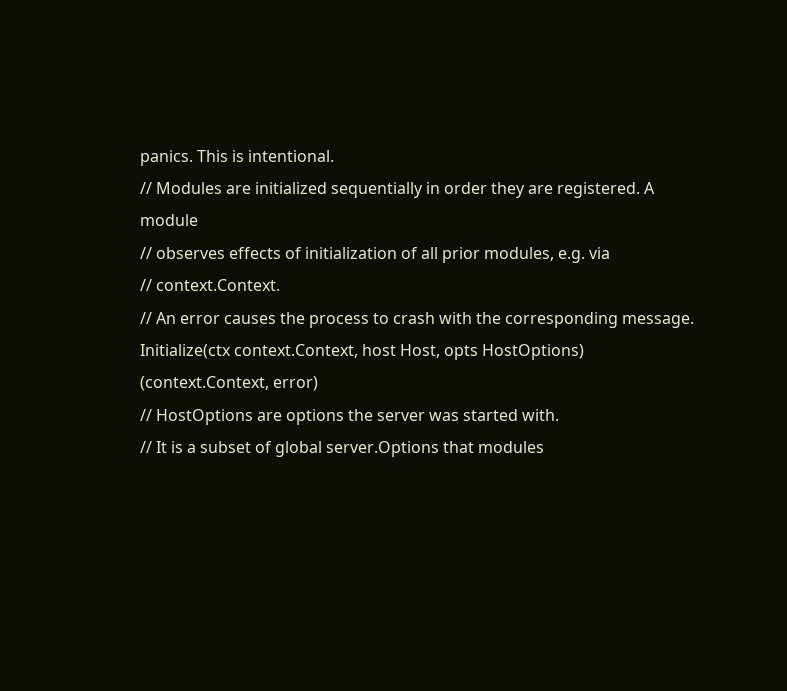panics. This is intentional.
// Modules are initialized sequentially in order they are registered. A module
// observes effects of initialization of all prior modules, e.g. via
// context.Context.
// An error causes the process to crash with the corresponding message.
Initialize(ctx context.Context, host Host, opts HostOptions) (context.Context, error)
// HostOptions are options the server was started with.
// It is a subset of global server.Options that modules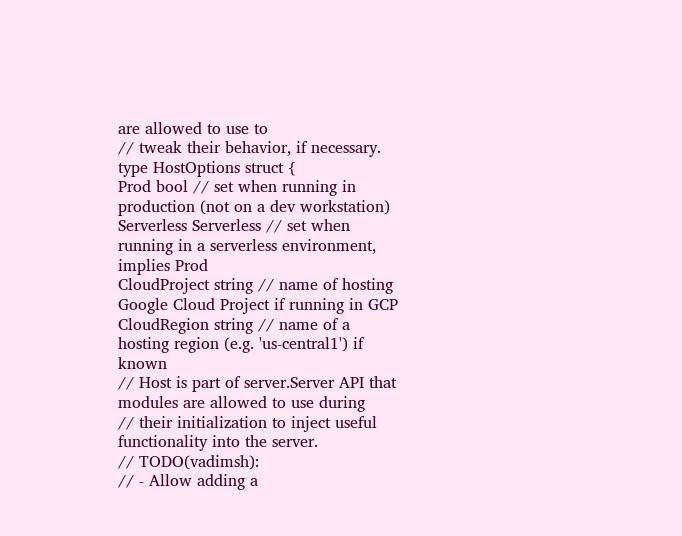are allowed to use to
// tweak their behavior, if necessary.
type HostOptions struct {
Prod bool // set when running in production (not on a dev workstation)
Serverless Serverless // set when running in a serverless environment, implies Prod
CloudProject string // name of hosting Google Cloud Project if running in GCP
CloudRegion string // name of a hosting region (e.g. 'us-central1') if known
// Host is part of server.Server API that modules are allowed to use during
// their initialization to inject useful functionality into the server.
// TODO(vadimsh):
// - Allow adding a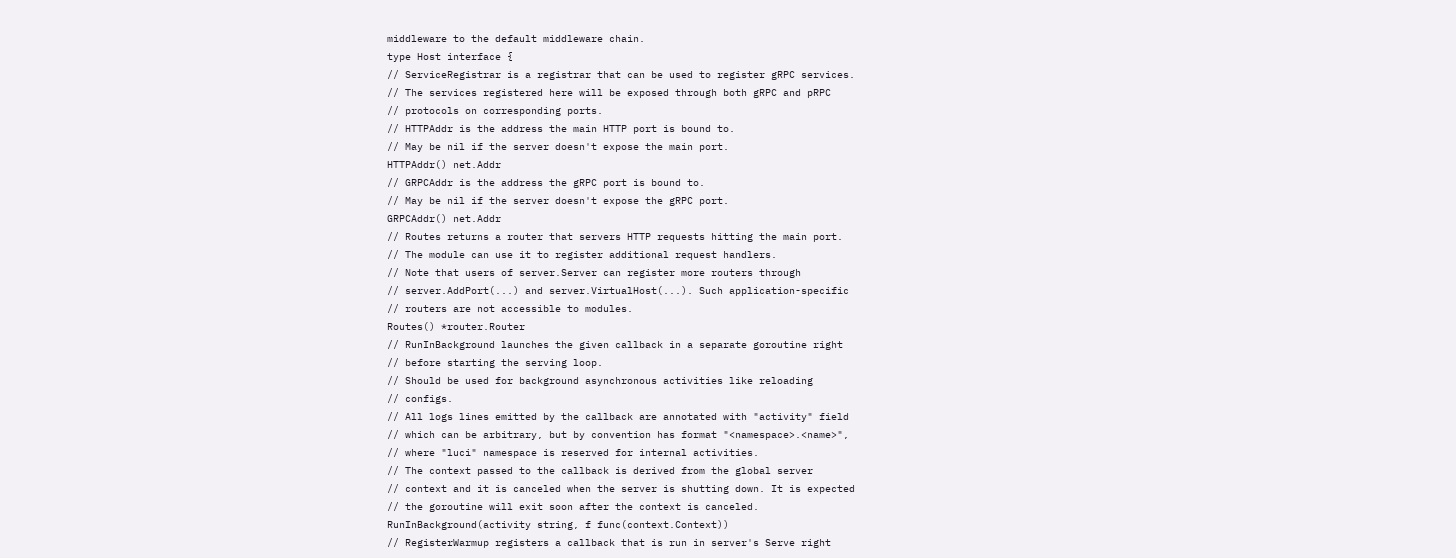middleware to the default middleware chain.
type Host interface {
// ServiceRegistrar is a registrar that can be used to register gRPC services.
// The services registered here will be exposed through both gRPC and pRPC
// protocols on corresponding ports.
// HTTPAddr is the address the main HTTP port is bound to.
// May be nil if the server doesn't expose the main port.
HTTPAddr() net.Addr
// GRPCAddr is the address the gRPC port is bound to.
// May be nil if the server doesn't expose the gRPC port.
GRPCAddr() net.Addr
// Routes returns a router that servers HTTP requests hitting the main port.
// The module can use it to register additional request handlers.
// Note that users of server.Server can register more routers through
// server.AddPort(...) and server.VirtualHost(...). Such application-specific
// routers are not accessible to modules.
Routes() *router.Router
// RunInBackground launches the given callback in a separate goroutine right
// before starting the serving loop.
// Should be used for background asynchronous activities like reloading
// configs.
// All logs lines emitted by the callback are annotated with "activity" field
// which can be arbitrary, but by convention has format "<namespace>.<name>",
// where "luci" namespace is reserved for internal activities.
// The context passed to the callback is derived from the global server
// context and it is canceled when the server is shutting down. It is expected
// the goroutine will exit soon after the context is canceled.
RunInBackground(activity string, f func(context.Context))
// RegisterWarmup registers a callback that is run in server's Serve right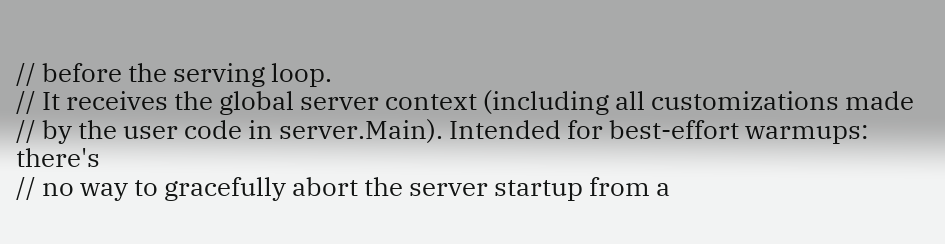// before the serving loop.
// It receives the global server context (including all customizations made
// by the user code in server.Main). Intended for best-effort warmups: there's
// no way to gracefully abort the server startup from a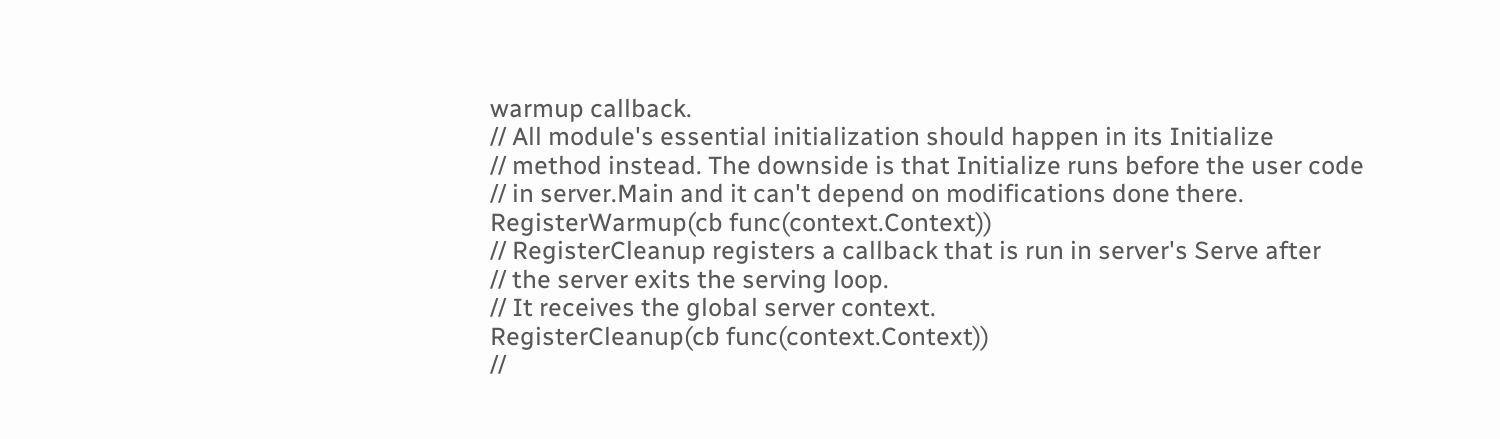warmup callback.
// All module's essential initialization should happen in its Initialize
// method instead. The downside is that Initialize runs before the user code
// in server.Main and it can't depend on modifications done there.
RegisterWarmup(cb func(context.Context))
// RegisterCleanup registers a callback that is run in server's Serve after
// the server exits the serving loop.
// It receives the global server context.
RegisterCleanup(cb func(context.Context))
//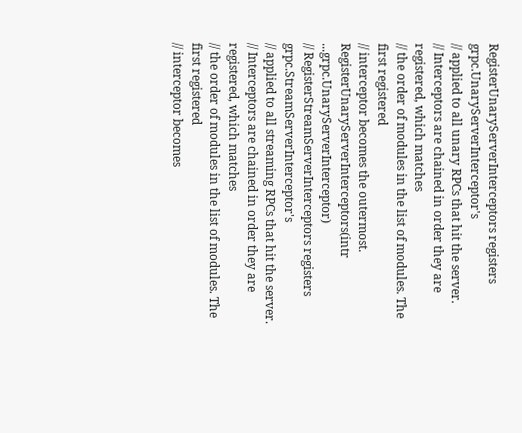RegisterUnaryServerInterceptors registers grpc.UnaryServerInterceptor's
// applied to all unary RPCs that hit the server.
// Interceptors are chained in order they are registered, which matches
// the order of modules in the list of modules. The first registered
// interceptor becomes the outermost.
RegisterUnaryServerInterceptors(intr ...grpc.UnaryServerInterceptor)
// RegisterStreamServerInterceptors registers grpc.StreamServerInterceptor's
// applied to all streaming RPCs that hit the server.
// Interceptors are chained in order they are registered, which matches
// the order of modules in the list of modules. The first registered
// interceptor becomes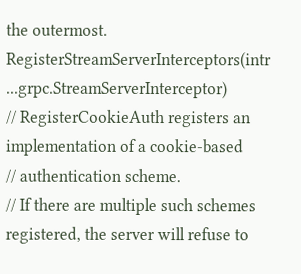the outermost.
RegisterStreamServerInterceptors(intr ...grpc.StreamServerInterceptor)
// RegisterCookieAuth registers an implementation of a cookie-based
// authentication scheme.
// If there are multiple such schemes registered, the server will refuse to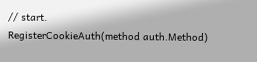// start.
RegisterCookieAuth(method auth.Method)